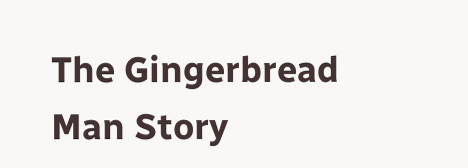The Gingerbread Man Story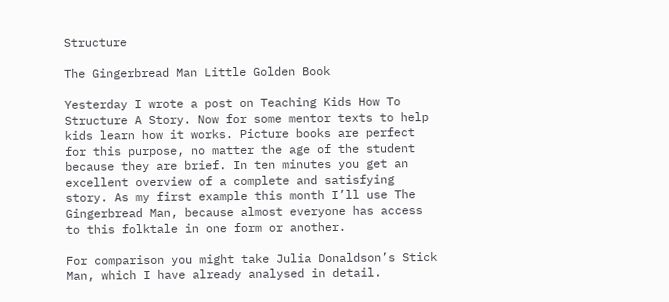Structure

The Gingerbread Man Little Golden Book

Yesterday I wrote a post on Teaching Kids How To Structure A Story. Now for some mentor texts to help kids learn how it works. Picture books are perfect for this purpose, no matter the age of the student because they are brief. In ten minutes you get an excellent overview of a complete and satisfying story. As my first example this month I’ll use The Gingerbread Man, because almost everyone has access to this folktale in one form or another.

For comparison you might take Julia Donaldson’s Stick Man, which I have already analysed in detail.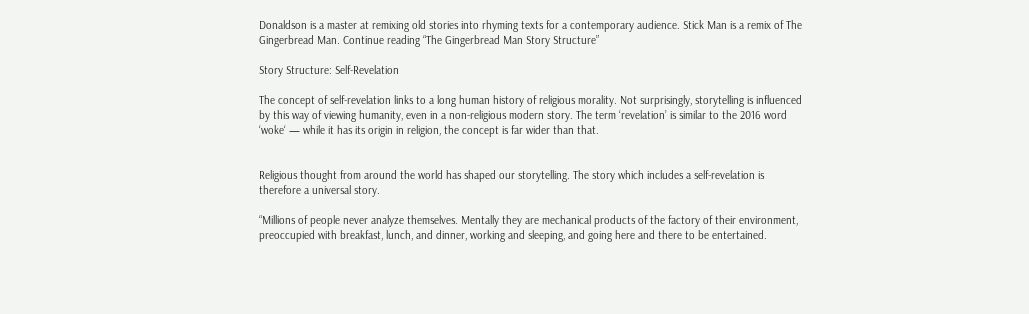Donaldson is a master at remixing old stories into rhyming texts for a contemporary audience. Stick Man is a remix of The Gingerbread Man. Continue reading “The Gingerbread Man Story Structure”

Story Structure: Self-Revelation

The concept of self-revelation links to a long human history of religious morality. Not surprisingly, storytelling is influenced  by this way of viewing humanity, even in a non-religious modern story. The term ‘revelation’ is similar to the 2016 word ‘woke‘ — while it has its origin in religion, the concept is far wider than that.


Religious thought from around the world has shaped our storytelling. The story which includes a self-revelation is therefore a universal story.

“Millions of people never analyze themselves. Mentally they are mechanical products of the factory of their environment, preoccupied with breakfast, lunch, and dinner, working and sleeping, and going here and there to be entertained.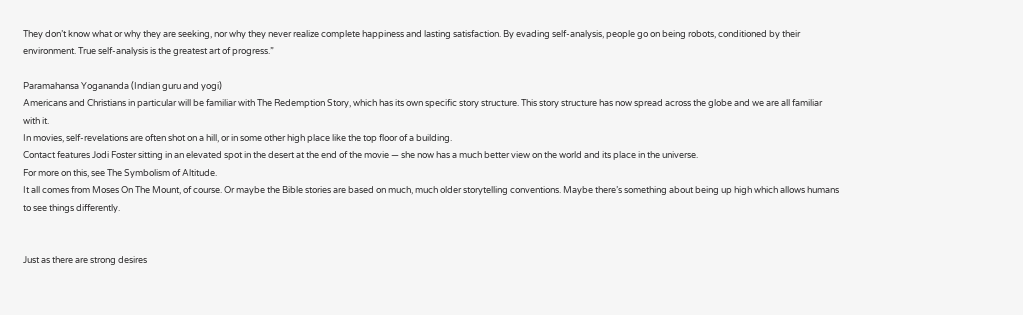They don’t know what or why they are seeking, nor why they never realize complete happiness and lasting satisfaction. By evading self-analysis, people go on being robots, conditioned by their environment. True self-analysis is the greatest art of progress.”

Paramahansa Yogananda (Indian guru and yogi)
Americans and Christians in particular will be familiar with The Redemption Story, which has its own specific story structure. This story structure has now spread across the globe and we are all familiar with it.
In movies, self-revelations are often shot on a hill, or in some other high place like the top floor of a building.
Contact features Jodi Foster sitting in an elevated spot in the desert at the end of the movie — she now has a much better view on the world and its place in the universe.
For more on this, see The Symbolism of Altitude.
It all comes from Moses On The Mount, of course. Or maybe the Bible stories are based on much, much older storytelling conventions. Maybe there’s something about being up high which allows humans to see things differently.


Just as there are strong desires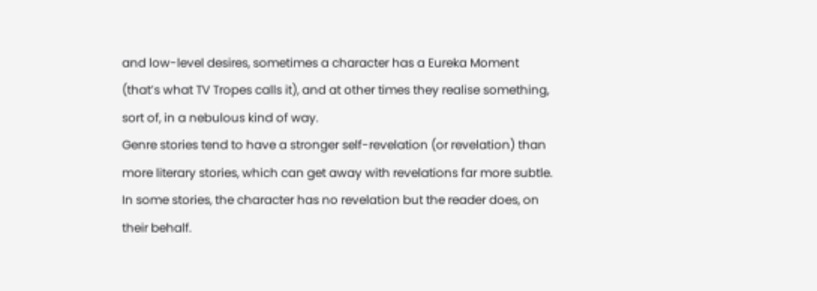and low-level desires, sometimes a character has a Eureka Moment (that’s what TV Tropes calls it), and at other times they realise something, sort of, in a nebulous kind of way.
Genre stories tend to have a stronger self-revelation (or revelation) than more literary stories, which can get away with revelations far more subtle.
In some stories, the character has no revelation but the reader does, on their behalf.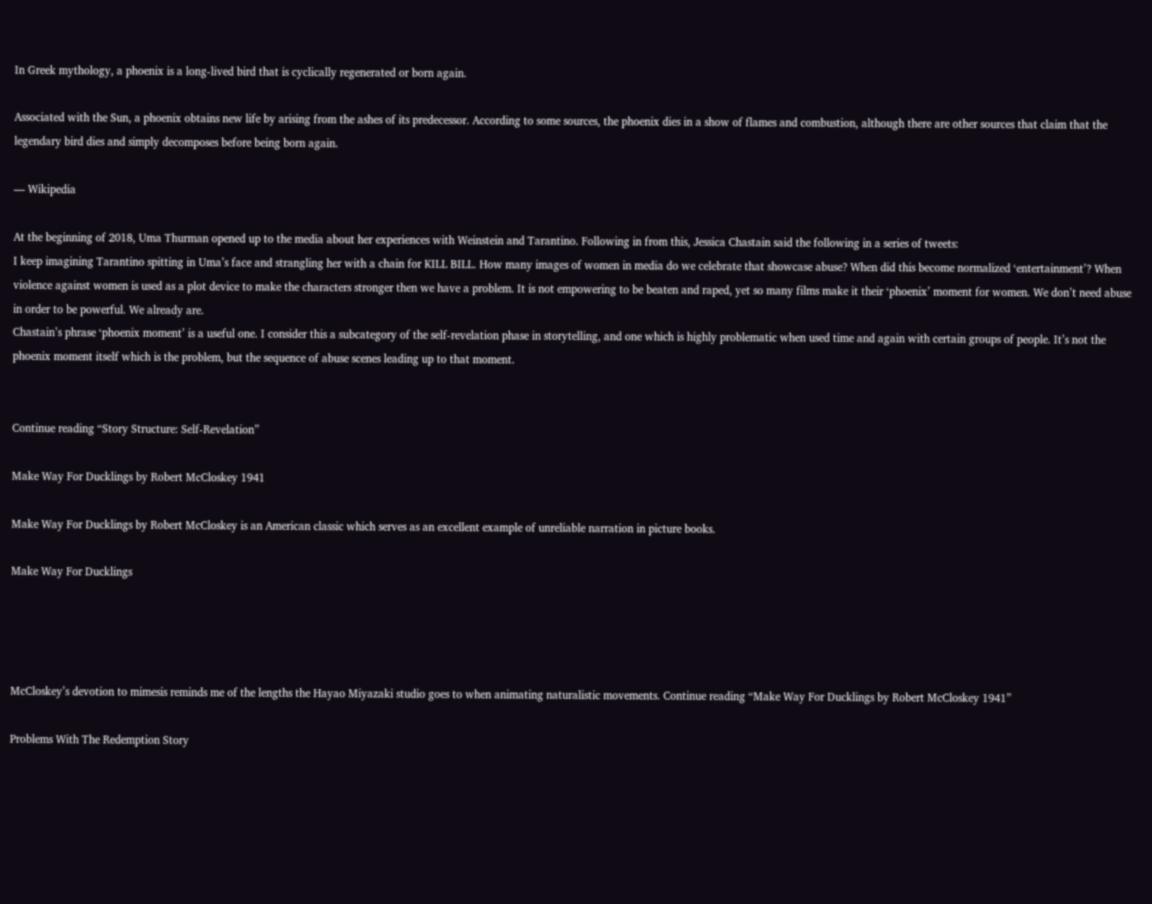In Greek mythology, a phoenix is a long-lived bird that is cyclically regenerated or born again.

Associated with the Sun, a phoenix obtains new life by arising from the ashes of its predecessor. According to some sources, the phoenix dies in a show of flames and combustion, although there are other sources that claim that the legendary bird dies and simply decomposes before being born again.

— Wikipedia

At the beginning of 2018, Uma Thurman opened up to the media about her experiences with Weinstein and Tarantino. Following in from this, Jessica Chastain said the following in a series of tweets:
I keep imagining Tarantino spitting in Uma’s face and strangling her with a chain for KILL BILL. How many images of women in media do we celebrate that showcase abuse? When did this become normalized ‘entertainment’? When violence against women is used as a plot device to make the characters stronger then we have a problem. It is not empowering to be beaten and raped, yet so many films make it their ‘phoenix’ moment for women. We don’t need abuse in order to be powerful. We already are.
Chastain’s phrase ‘phoenix moment’ is a useful one. I consider this a subcategory of the self-revelation phase in storytelling, and one which is highly problematic when used time and again with certain groups of people. It’s not the phoenix moment itself which is the problem, but the sequence of abuse scenes leading up to that moment.


Continue reading “Story Structure: Self-Revelation”

Make Way For Ducklings by Robert McCloskey 1941

Make Way For Ducklings by Robert McCloskey is an American classic which serves as an excellent example of unreliable narration in picture books.

Make Way For Ducklings




McCloskey’s devotion to mimesis reminds me of the lengths the Hayao Miyazaki studio goes to when animating naturalistic movements. Continue reading “Make Way For Ducklings by Robert McCloskey 1941”

Problems With The Redemption Story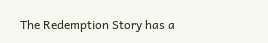The Redemption Story has a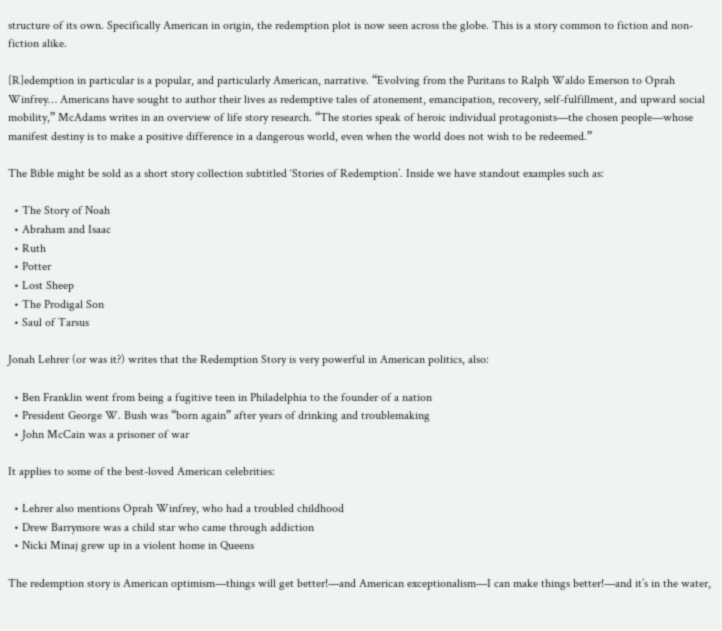structure of its own. Specifically American in origin, the redemption plot is now seen across the globe. This is a story common to fiction and non-fiction alike.

[R]edemption in particular is a popular, and particularly American, narrative. “Evolving from the Puritans to Ralph Waldo Emerson to Oprah Winfrey… Americans have sought to author their lives as redemptive tales of atonement, emancipation, recovery, self-fulfillment, and upward social mobility,” McAdams writes in an overview of life story research. “The stories speak of heroic individual protagonists—the chosen people—whose manifest destiny is to make a positive difference in a dangerous world, even when the world does not wish to be redeemed.”

The Bible might be sold as a short story collection subtitled ‘Stories of Redemption’. Inside we have standout examples such as:

  • The Story of Noah
  • Abraham and Isaac
  • Ruth
  • Potter
  • Lost Sheep
  • The Prodigal Son
  • Saul of Tarsus

Jonah Lehrer (or was it?) writes that the Redemption Story is very powerful in American politics, also:

  • Ben Franklin went from being a fugitive teen in Philadelphia to the founder of a nation
  • President George W. Bush was “born again” after years of drinking and troublemaking
  • John McCain was a prisoner of war

It applies to some of the best-loved American celebrities:

  • Lehrer also mentions Oprah Winfrey, who had a troubled childhood
  • Drew Barrymore was a child star who came through addiction
  • Nicki Minaj grew up in a violent home in Queens

The redemption story is American optimism—things will get better!—and American exceptionalism—I can make things better!—and it’s in the water,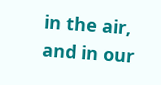in the air, and in our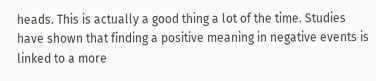heads. This is actually a good thing a lot of the time. Studies have shown that finding a positive meaning in negative events is linked to a more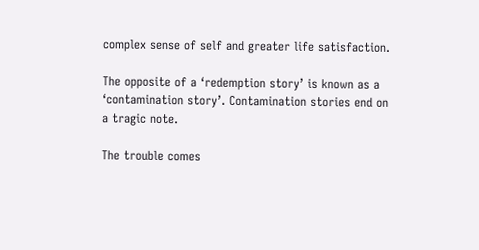complex sense of self and greater life satisfaction.

The opposite of a ‘redemption story’ is known as a ‘contamination story’. Contamination stories end on a tragic note.

The trouble comes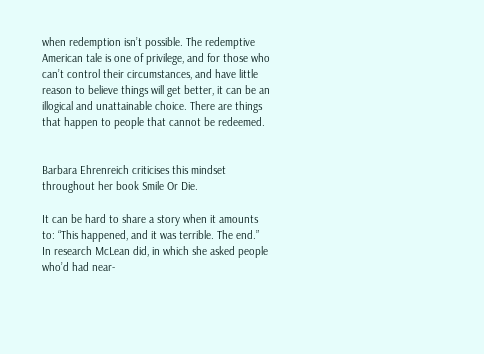when redemption isn’t possible. The redemptive American tale is one of privilege, and for those who can’t control their circumstances, and have little reason to believe things will get better, it can be an illogical and unattainable choice. There are things that happen to people that cannot be redeemed.


Barbara Ehrenreich criticises this mindset throughout her book Smile Or Die.

It can be hard to share a story when it amounts to: “This happened, and it was terrible. The end.” In research McLean did, in which she asked people who’d had near-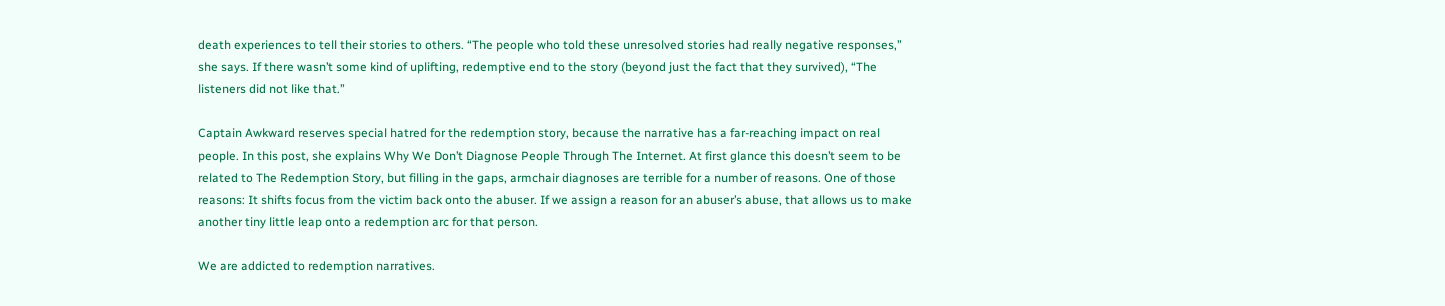death experiences to tell their stories to others. “The people who told these unresolved stories had really negative responses,” she says. If there wasn’t some kind of uplifting, redemptive end to the story (beyond just the fact that they survived), “The listeners did not like that.”

Captain Awkward reserves special hatred for the redemption story, because the narrative has a far-reaching impact on real people. In this post, she explains Why We Don’t Diagnose People Through The Internet. At first glance this doesn’t seem to be related to The Redemption Story, but filling in the gaps, armchair diagnoses are terrible for a number of reasons. One of those reasons: It shifts focus from the victim back onto the abuser. If we assign a reason for an abuser’s abuse, that allows us to make another tiny little leap onto a redemption arc for that person.

We are addicted to redemption narratives.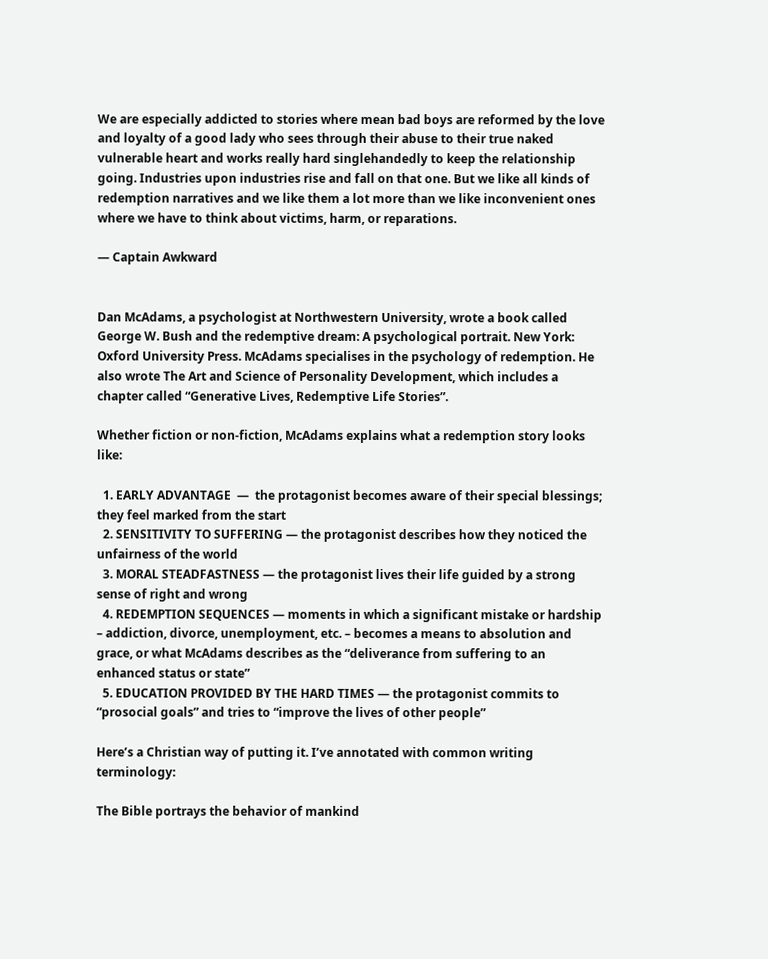We are especially addicted to stories where mean bad boys are reformed by the love and loyalty of a good lady who sees through their abuse to their true naked vulnerable heart and works really hard singlehandedly to keep the relationship going. Industries upon industries rise and fall on that one. But we like all kinds of redemption narratives and we like them a lot more than we like inconvenient ones where we have to think about victims, harm, or reparations.

— Captain Awkward


Dan McAdams, a psychologist at Northwestern University, wrote a book called George W. Bush and the redemptive dream: A psychological portrait. New York: Oxford University Press. McAdams specialises in the psychology of redemption. He also wrote The Art and Science of Personality Development, which includes a chapter called “Generative Lives, Redemptive Life Stories”.

Whether fiction or non-fiction, McAdams explains what a redemption story looks like:

  1. EARLY ADVANTAGE  —  the protagonist becomes aware of their special blessings; they feel marked from the start
  2. SENSITIVITY TO SUFFERING — the protagonist describes how they noticed the unfairness of the world
  3. MORAL STEADFASTNESS — the protagonist lives their life guided by a strong sense of right and wrong
  4. REDEMPTION SEQUENCES — moments in which a significant mistake or hardship – addiction, divorce, unemployment, etc. – becomes a means to absolution and grace, or what McAdams describes as the “deliverance from suffering to an enhanced status or state”
  5. EDUCATION PROVIDED BY THE HARD TIMES — the protagonist commits to “prosocial goals” and tries to “improve the lives of other people”

Here’s a Christian way of putting it. I’ve annotated with common writing terminology:

The Bible portrays the behavior of mankind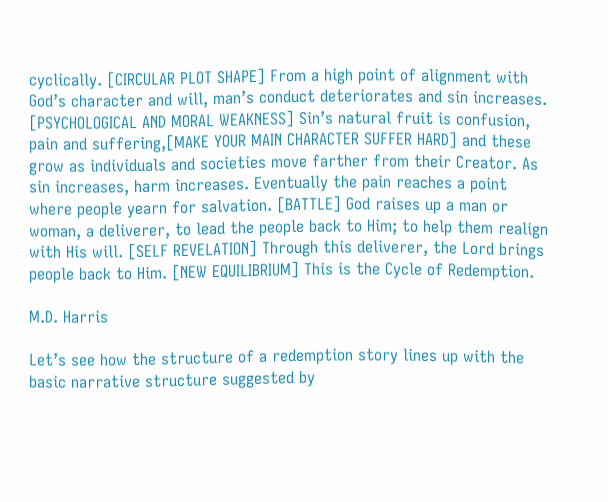cyclically. [CIRCULAR PLOT SHAPE] From a high point of alignment with God’s character and will, man’s conduct deteriorates and sin increases. [PSYCHOLOGICAL AND MORAL WEAKNESS] Sin’s natural fruit is confusion, pain and suffering,[MAKE YOUR MAIN CHARACTER SUFFER HARD] and these grow as individuals and societies move farther from their Creator. As sin increases, harm increases. Eventually the pain reaches a point where people yearn for salvation. [BATTLE] God raises up a man or woman, a deliverer, to lead the people back to Him; to help them realign with His will. [SELF REVELATION] Through this deliverer, the Lord brings people back to Him. [NEW EQUILIBRIUM] This is the Cycle of Redemption.

M.D. Harris

Let’s see how the structure of a redemption story lines up with the basic narrative structure suggested by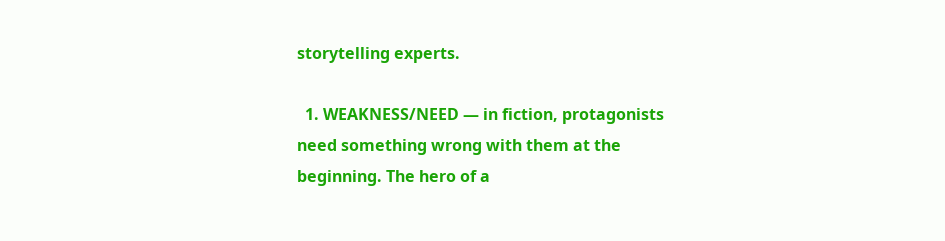storytelling experts.

  1. WEAKNESS/NEED — in fiction, protagonists need something wrong with them at the beginning. The hero of a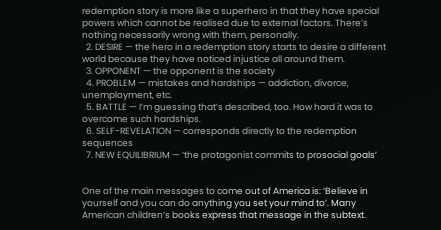redemption story is more like a superhero in that they have special powers which cannot be realised due to external factors. There’s nothing necessarily wrong with them, personally.
  2. DESIRE — the hero in a redemption story starts to desire a different world because they have noticed injustice all around them.
  3. OPPONENT — the opponent is the society
  4. PROBLEM — mistakes and hardships — addiction, divorce, unemployment, etc.
  5. BATTLE — I’m guessing that’s described, too. How hard it was to overcome such hardships.
  6. SELF-REVELATION — corresponds directly to the redemption sequences
  7. NEW EQUILIBRIUM — ‘the protagonist commits to prosocial goals’


One of the main messages to come out of America is: ‘Believe in yourself and you can do anything you set your mind to’. Many American children’s books express that message in the subtext.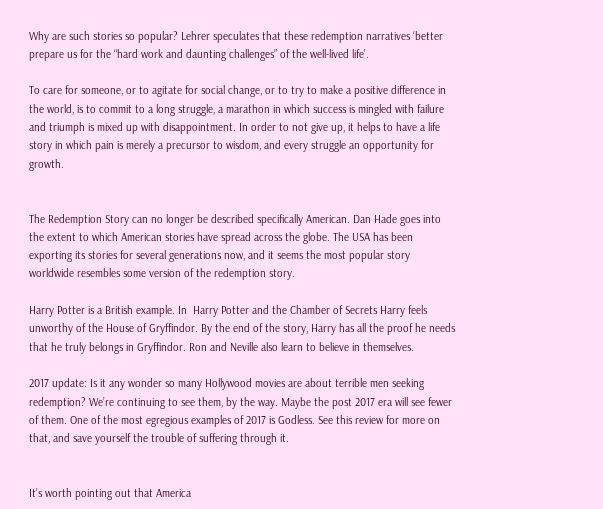Why are such stories so popular? Lehrer speculates that these redemption narratives ‘better prepare us for the “hard work and daunting challenges” of the well-lived life’.

To care for someone, or to agitate for social change, or to try to make a positive difference in the world, is to commit to a long struggle, a marathon in which success is mingled with failure and triumph is mixed up with disappointment. In order to not give up, it helps to have a life story in which pain is merely a precursor to wisdom, and every struggle an opportunity for growth.


The Redemption Story can no longer be described specifically American. Dan Hade goes into the extent to which American stories have spread across the globe. The USA has been exporting its stories for several generations now, and it seems the most popular story worldwide resembles some version of the redemption story.

Harry Potter is a British example. In  Harry Potter and the Chamber of Secrets Harry feels unworthy of the House of Gryffindor. By the end of the story, Harry has all the proof he needs that he truly belongs in Gryffindor. Ron and Neville also learn to believe in themselves.

2017 update: Is it any wonder so many Hollywood movies are about terrible men seeking redemption? We’re continuing to see them, by the way. Maybe the post 2017 era will see fewer of them. One of the most egregious examples of 2017 is Godless. See this review for more on that, and save yourself the trouble of suffering through it.


It’s worth pointing out that America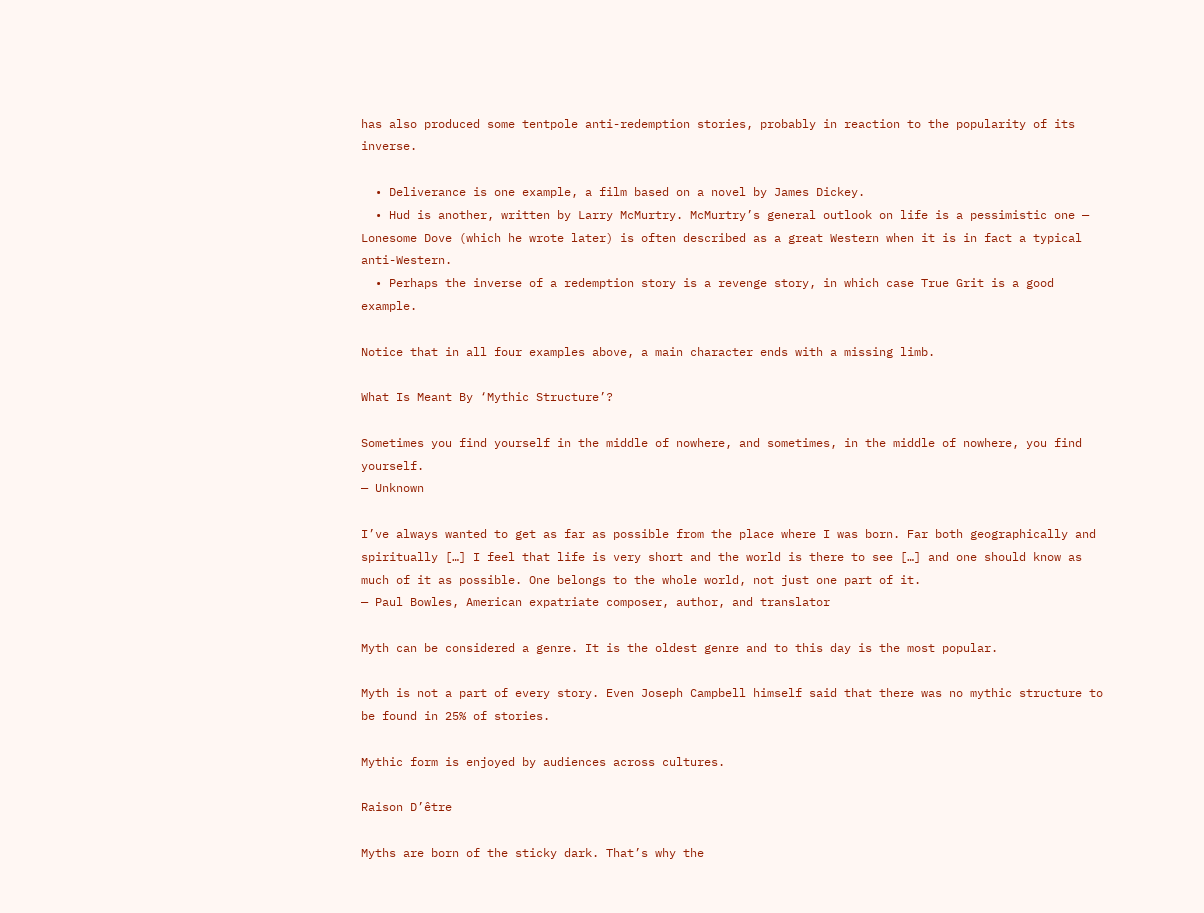has also produced some tentpole anti-redemption stories, probably in reaction to the popularity of its inverse.

  • Deliverance is one example, a film based on a novel by James Dickey.
  • Hud is another, written by Larry McMurtry. McMurtry’s general outlook on life is a pessimistic one — Lonesome Dove (which he wrote later) is often described as a great Western when it is in fact a typical anti-Western.
  • Perhaps the inverse of a redemption story is a revenge story, in which case True Grit is a good example.

Notice that in all four examples above, a main character ends with a missing limb.

What Is Meant By ‘Mythic Structure’?

Sometimes you find yourself in the middle of nowhere, and sometimes, in the middle of nowhere, you find yourself.
— Unknown

I’ve always wanted to get as far as possible from the place where I was born. Far both geographically and spiritually […] I feel that life is very short and the world is there to see […] and one should know as much of it as possible. One belongs to the whole world, not just one part of it.
— Paul Bowles, American expatriate composer, author, and translator

Myth can be considered a genre. It is the oldest genre and to this day is the most popular.

Myth is not a part of every story. Even Joseph Campbell himself said that there was no mythic structure to be found in 25% of stories.

Mythic form is enjoyed by audiences across cultures.

Raison D’être

Myths are born of the sticky dark. That’s why the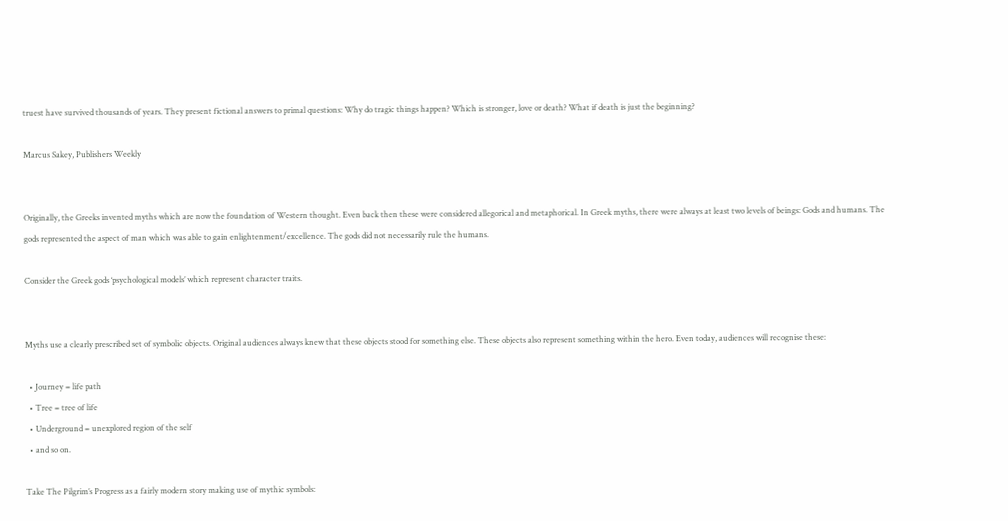truest have survived thousands of years. They present fictional answers to primal questions: Why do tragic things happen? Which is stronger, love or death? What if death is just the beginning?

Marcus Sakey, Publishers Weekly


Originally, the Greeks invented myths which are now the foundation of Western thought. Even back then these were considered allegorical and metaphorical. In Greek myths, there were always at least two levels of beings: Gods and humans. The gods represented the aspect of man which was able to gain enlightenment/excellence. The gods did not necessarily rule the humans.

Consider the Greek gods ‘psychological models’ which represent character traits.


Myths use a clearly prescribed set of symbolic objects. Original audiences always knew that these objects stood for something else. These objects also represent something within the hero. Even today, audiences will recognise these:

  • Journey = life path
  • Tree = tree of life
  • Underground = unexplored region of the self
  • and so on.

Take The Pilgrim’s Progress as a fairly modern story making use of mythic symbols: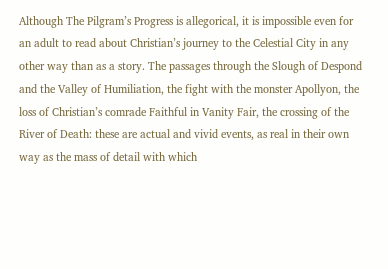Although The Pilgram’s Progress is allegorical, it is impossible even for an adult to read about Christian’s journey to the Celestial City in any other way than as a story. The passages through the Slough of Despond and the Valley of Humiliation, the fight with the monster Apollyon, the loss of Christian’s comrade Faithful in Vanity Fair, the crossing of the River of Death: these are actual and vivid events, as real in their own way as the mass of detail with which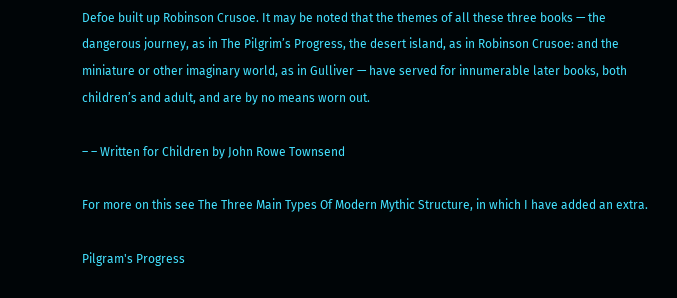Defoe built up Robinson Crusoe. It may be noted that the themes of all these three books — the dangerous journey, as in The Pilgrim’s Progress, the desert island, as in Robinson Crusoe: and the miniature or other imaginary world, as in Gulliver — have served for innumerable later books, both children’s and adult, and are by no means worn out.

– – Written for Children by John Rowe Townsend

For more on this see The Three Main Types Of Modern Mythic Structure, in which I have added an extra.

Pilgram's Progress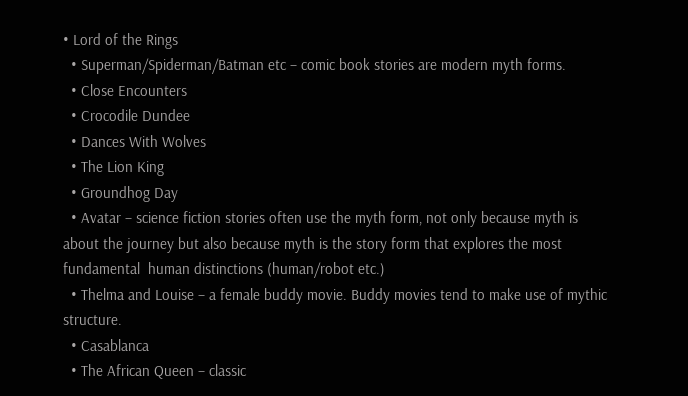• Lord of the Rings
  • Superman/Spiderman/Batman etc – comic book stories are modern myth forms.
  • Close Encounters
  • Crocodile Dundee
  • Dances With Wolves
  • The Lion King
  • Groundhog Day
  • Avatar – science fiction stories often use the myth form, not only because myth is about the journey but also because myth is the story form that explores the most fundamental  human distinctions (human/robot etc.)
  • Thelma and Louise – a female buddy movie. Buddy movies tend to make use of mythic structure.
  • Casablanca
  • The African Queen – classic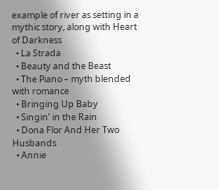example of river as setting in a mythic story, along with Heart of Darkness
  • La Strada
  • Beauty and the Beast
  • The Piano – myth blended with romance
  • Bringing Up Baby
  • Singin’ in the Rain
  • Dona Flor And Her Two Husbands
  • Annie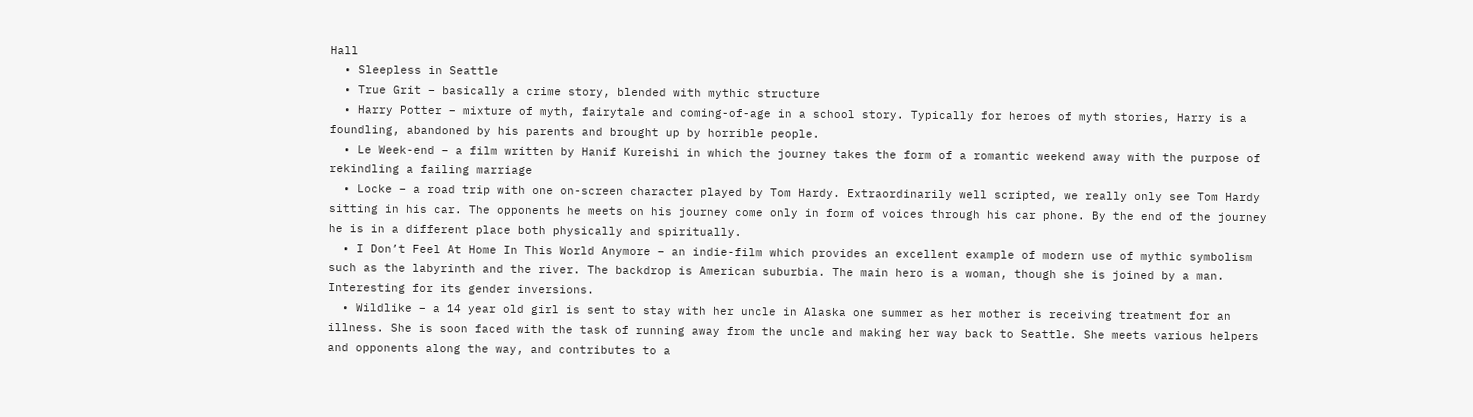Hall
  • Sleepless in Seattle
  • True Grit – basically a crime story, blended with mythic structure
  • Harry Potter – mixture of myth, fairytale and coming-of-age in a school story. Typically for heroes of myth stories, Harry is a foundling, abandoned by his parents and brought up by horrible people.
  • Le Week-end – a film written by Hanif Kureishi in which the journey takes the form of a romantic weekend away with the purpose of rekindling a failing marriage
  • Locke – a road trip with one on-screen character played by Tom Hardy. Extraordinarily well scripted, we really only see Tom Hardy sitting in his car. The opponents he meets on his journey come only in form of voices through his car phone. By the end of the journey he is in a different place both physically and spiritually.
  • I Don’t Feel At Home In This World Anymore – an indie-film which provides an excellent example of modern use of mythic symbolism such as the labyrinth and the river. The backdrop is American suburbia. The main hero is a woman, though she is joined by a man. Interesting for its gender inversions.
  • Wildlike – a 14 year old girl is sent to stay with her uncle in Alaska one summer as her mother is receiving treatment for an illness. She is soon faced with the task of running away from the uncle and making her way back to Seattle. She meets various helpers and opponents along the way, and contributes to a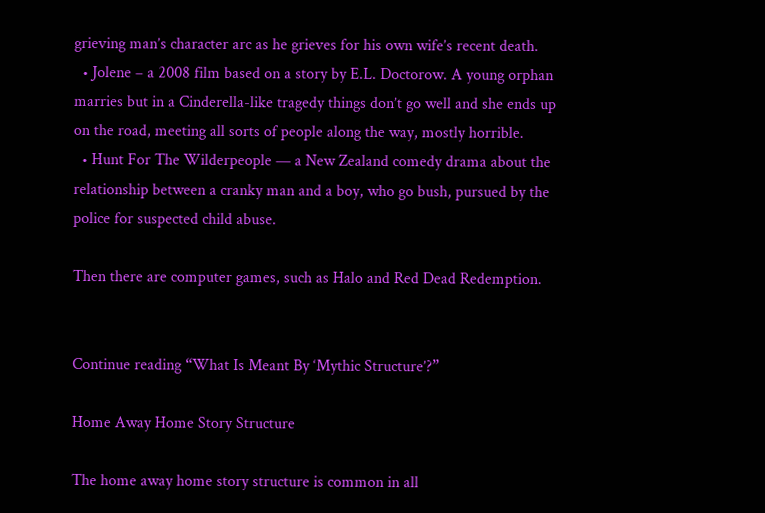grieving man’s character arc as he grieves for his own wife’s recent death.
  • Jolene – a 2008 film based on a story by E.L. Doctorow. A young orphan marries but in a Cinderella-like tragedy things don’t go well and she ends up on the road, meeting all sorts of people along the way, mostly horrible.
  • Hunt For The Wilderpeople — a New Zealand comedy drama about the relationship between a cranky man and a boy, who go bush, pursued by the police for suspected child abuse.

Then there are computer games, such as Halo and Red Dead Redemption.


Continue reading “What Is Meant By ‘Mythic Structure’?”

Home Away Home Story Structure

The home away home story structure is common in all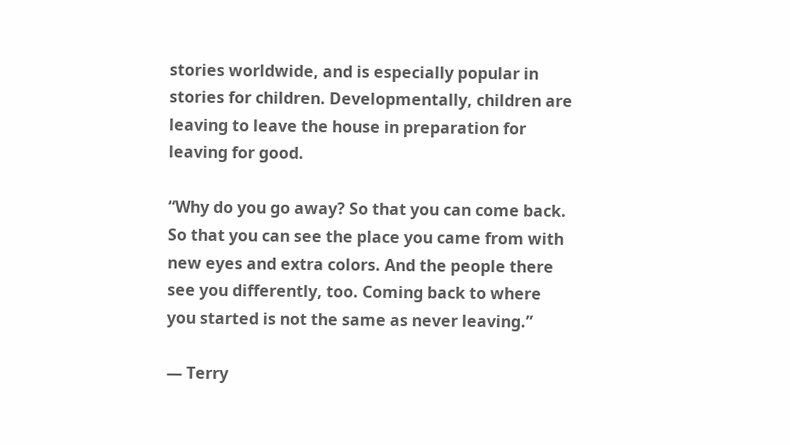stories worldwide, and is especially popular in stories for children. Developmentally, children are leaving to leave the house in preparation for leaving for good.

“Why do you go away? So that you can come back. So that you can see the place you came from with new eyes and extra colors. And the people there see you differently, too. Coming back to where you started is not the same as never leaving.”

— Terry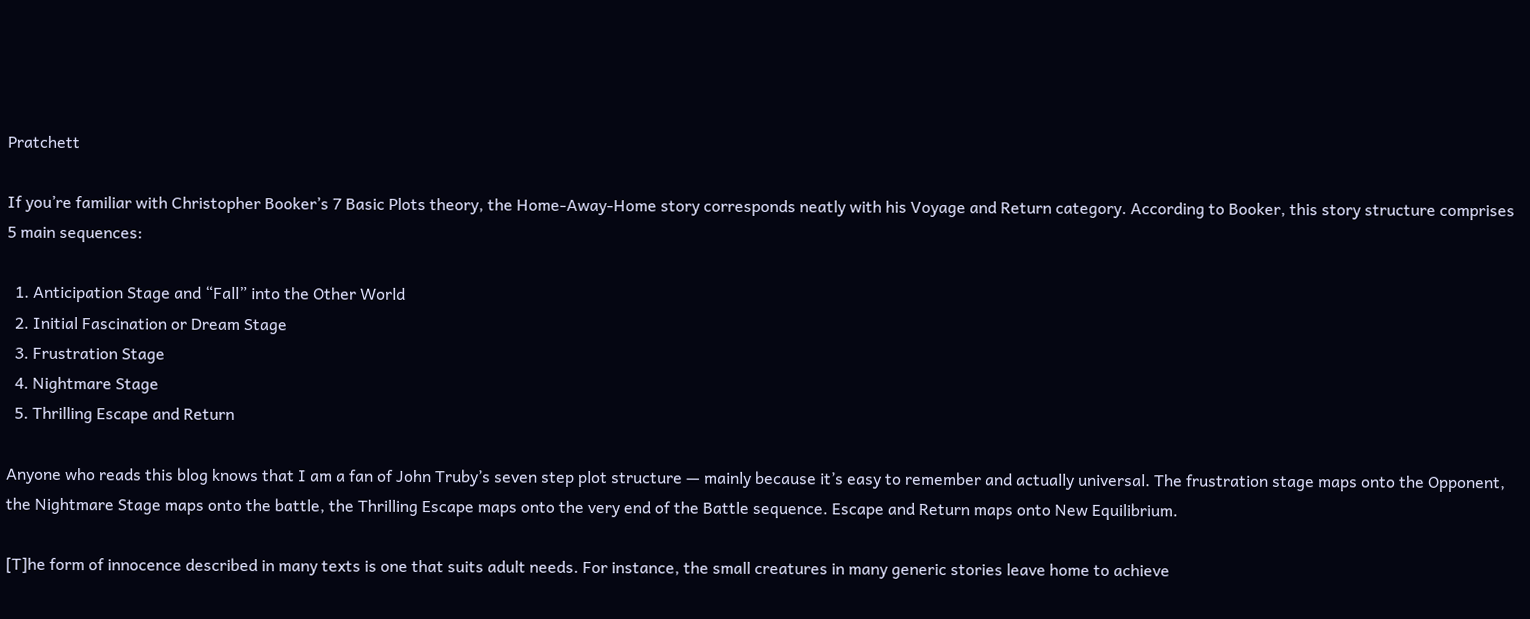Pratchett

If you’re familiar with Christopher Booker’s 7 Basic Plots theory, the Home-Away-Home story corresponds neatly with his Voyage and Return category. According to Booker, this story structure comprises 5 main sequences:

  1. Anticipation Stage and “Fall” into the Other World
  2. Initial Fascination or Dream Stage
  3. Frustration Stage
  4. Nightmare Stage
  5. Thrilling Escape and Return

Anyone who reads this blog knows that I am a fan of John Truby’s seven step plot structure — mainly because it’s easy to remember and actually universal. The frustration stage maps onto the Opponent, the Nightmare Stage maps onto the battle, the Thrilling Escape maps onto the very end of the Battle sequence. Escape and Return maps onto New Equilibrium.

[T]he form of innocence described in many texts is one that suits adult needs. For instance, the small creatures in many generic stories leave home to achieve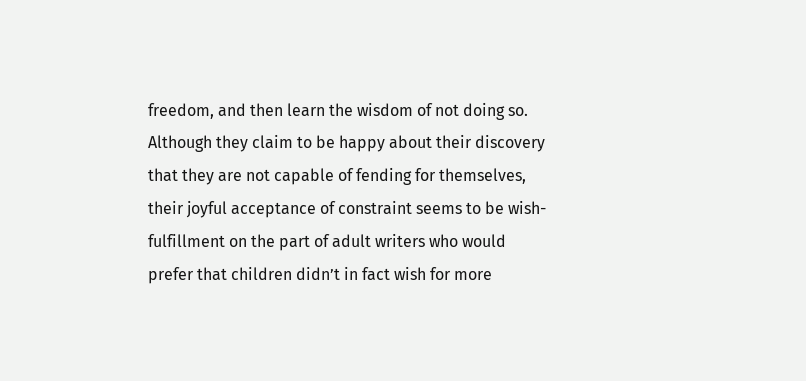freedom, and then learn the wisdom of not doing so. Although they claim to be happy about their discovery that they are not capable of fending for themselves, their joyful acceptance of constraint seems to be wish-fulfillment on the part of adult writers who would prefer that children didn’t in fact wish for more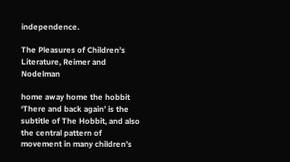independence.

The Pleasures of Children’s Literature, Reimer and Nodelman

home away home the hobbit
‘There and back again’ is the subtitle of The Hobbit, and also the central pattern of movement in many children’s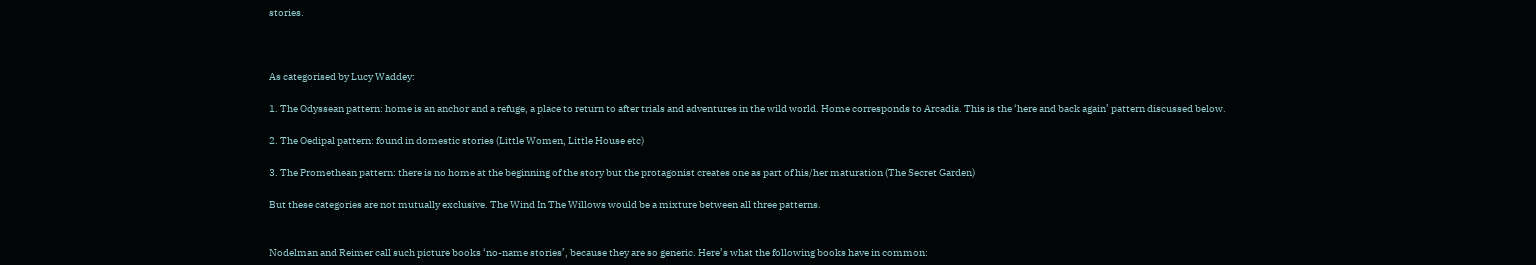stories.



As categorised by Lucy Waddey:

1. The Odyssean pattern: home is an anchor and a refuge, a place to return to after trials and adventures in the wild world. Home corresponds to Arcadia. This is the ‘here and back again’ pattern discussed below.

2. The Oedipal pattern: found in domestic stories (Little Women, Little House etc)

3. The Promethean pattern: there is no home at the beginning of the story but the protagonist creates one as part of his/her maturation (The Secret Garden)

But these categories are not mutually exclusive. The Wind In The Willows would be a mixture between all three patterns.


Nodelman and Reimer call such picture books ‘no-name stories’, because they are so generic. Here’s what the following books have in common: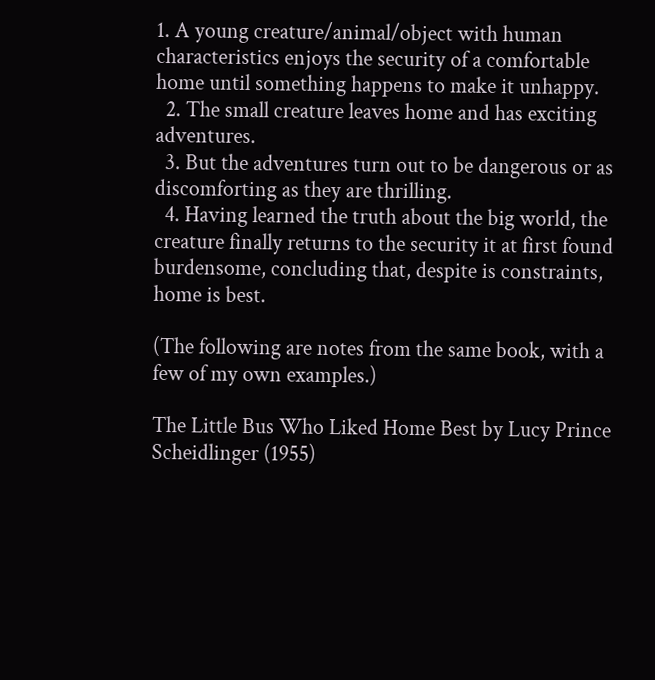1. A young creature/animal/object with human characteristics enjoys the security of a comfortable home until something happens to make it unhappy.
  2. The small creature leaves home and has exciting adventures.
  3. But the adventures turn out to be dangerous or as discomforting as they are thrilling.
  4. Having learned the truth about the big world, the creature finally returns to the security it at first found burdensome, concluding that, despite is constraints, home is best.

(The following are notes from the same book, with a few of my own examples.)

The Little Bus Who Liked Home Best by Lucy Prince Scheidlinger (1955)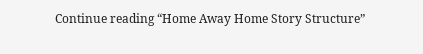Continue reading “Home Away Home Story Structure”